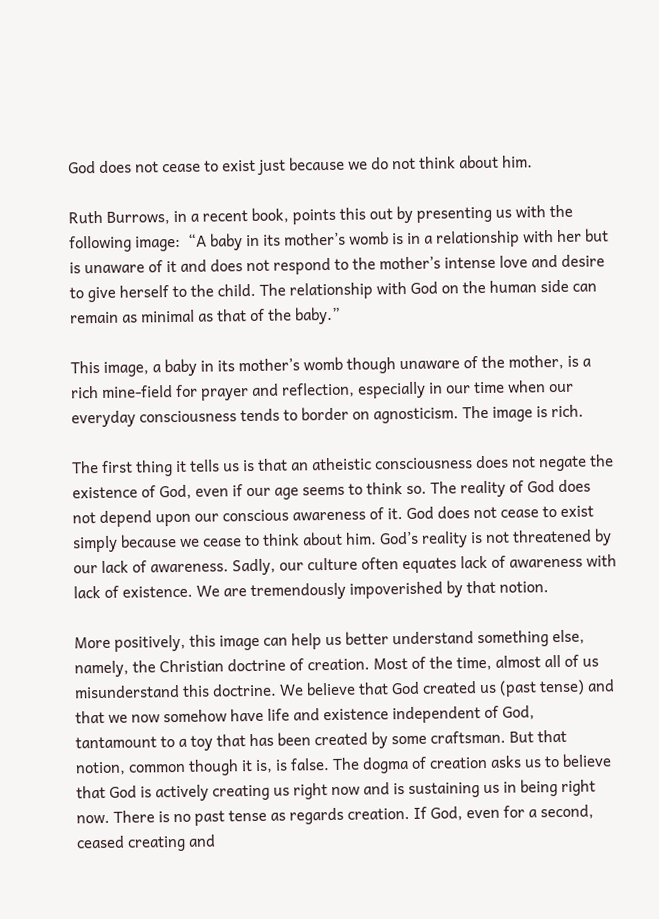God does not cease to exist just because we do not think about him.

Ruth Burrows, in a recent book, points this out by presenting us with the following image:  “A baby in its mother’s womb is in a relationship with her but is unaware of it and does not respond to the mother’s intense love and desire to give herself to the child. The relationship with God on the human side can remain as minimal as that of the baby.”

This image, a baby in its mother’s womb though unaware of the mother, is a rich mine-field for prayer and reflection, especially in our time when our everyday consciousness tends to border on agnosticism. The image is rich.

The first thing it tells us is that an atheistic consciousness does not negate the existence of God, even if our age seems to think so. The reality of God does not depend upon our conscious awareness of it. God does not cease to exist simply because we cease to think about him. God’s reality is not threatened by our lack of awareness. Sadly, our culture often equates lack of awareness with lack of existence. We are tremendously impoverished by that notion.

More positively, this image can help us better understand something else, namely, the Christian doctrine of creation. Most of the time, almost all of us misunderstand this doctrine. We believe that God created us (past tense) and that we now somehow have life and existence independent of God, tantamount to a toy that has been created by some craftsman. But that notion, common though it is, is false. The dogma of creation asks us to believe that God is actively creating us right now and is sustaining us in being right now. There is no past tense as regards creation. If God, even for a second, ceased creating and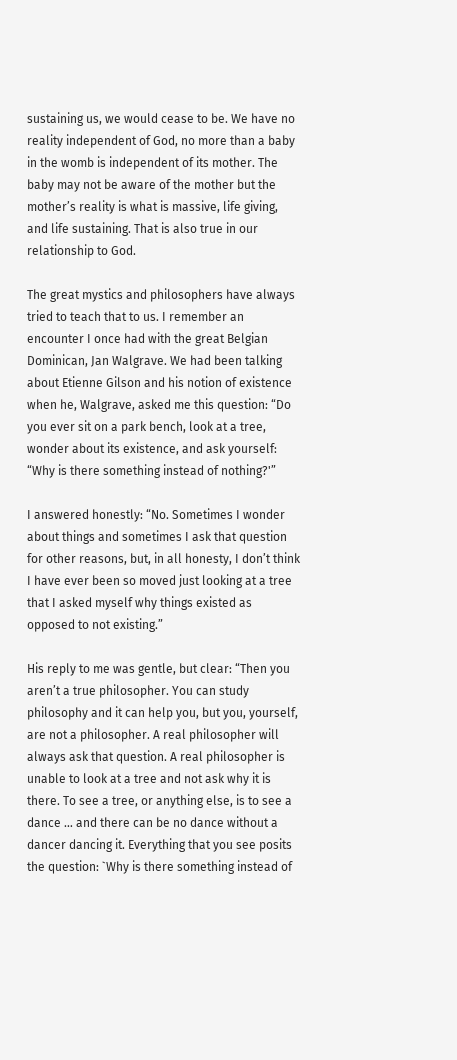sustaining us, we would cease to be. We have no reality independent of God, no more than a baby in the womb is independent of its mother. The baby may not be aware of the mother but the mother’s reality is what is massive, life giving, and life sustaining. That is also true in our relationship to God.

The great mystics and philosophers have always tried to teach that to us. I remember an encounter I once had with the great Belgian Dominican, Jan Walgrave. We had been talking about Etienne Gilson and his notion of existence when he, Walgrave, asked me this question: “Do you ever sit on a park bench, look at a tree, wonder about its existence, and ask yourself:  “Why is there something instead of nothing?'”

I answered honestly: “No. Sometimes I wonder about things and sometimes I ask that question for other reasons, but, in all honesty, I don’t think I have ever been so moved just looking at a tree that I asked myself why things existed as opposed to not existing.”

His reply to me was gentle, but clear: “Then you aren’t a true philosopher. You can study philosophy and it can help you, but you, yourself, are not a philosopher. A real philosopher will always ask that question. A real philosopher is unable to look at a tree and not ask why it is there. To see a tree, or anything else, is to see a dance … and there can be no dance without a dancer dancing it. Everything that you see posits the question: `Why is there something instead of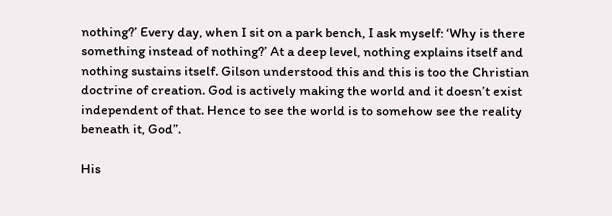nothing?’ Every day, when I sit on a park bench, I ask myself: ‘Why is there something instead of nothing?’ At a deep level, nothing explains itself and nothing sustains itself. Gilson understood this and this is too the Christian doctrine of creation. God is actively making the world and it doesn’t exist independent of that. Hence to see the world is to somehow see the reality beneath it, God”.

His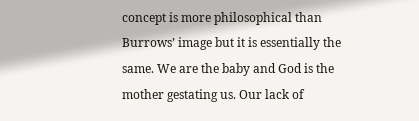concept is more philosophical than Burrows’ image but it is essentially the same. We are the baby and God is the mother gestating us. Our lack of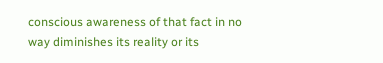conscious awareness of that fact in no way diminishes its reality or its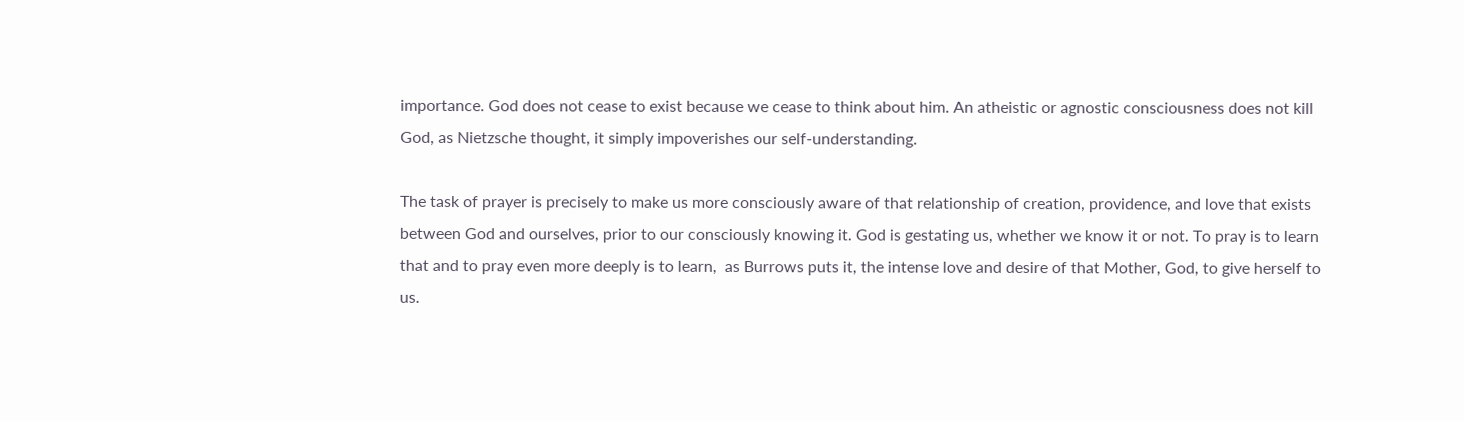importance. God does not cease to exist because we cease to think about him. An atheistic or agnostic consciousness does not kill God, as Nietzsche thought, it simply impoverishes our self-understanding.

The task of prayer is precisely to make us more consciously aware of that relationship of creation, providence, and love that exists between God and ourselves, prior to our consciously knowing it. God is gestating us, whether we know it or not. To pray is to learn that and to pray even more deeply is to learn,  as Burrows puts it, the intense love and desire of that Mother, God, to give herself to us.